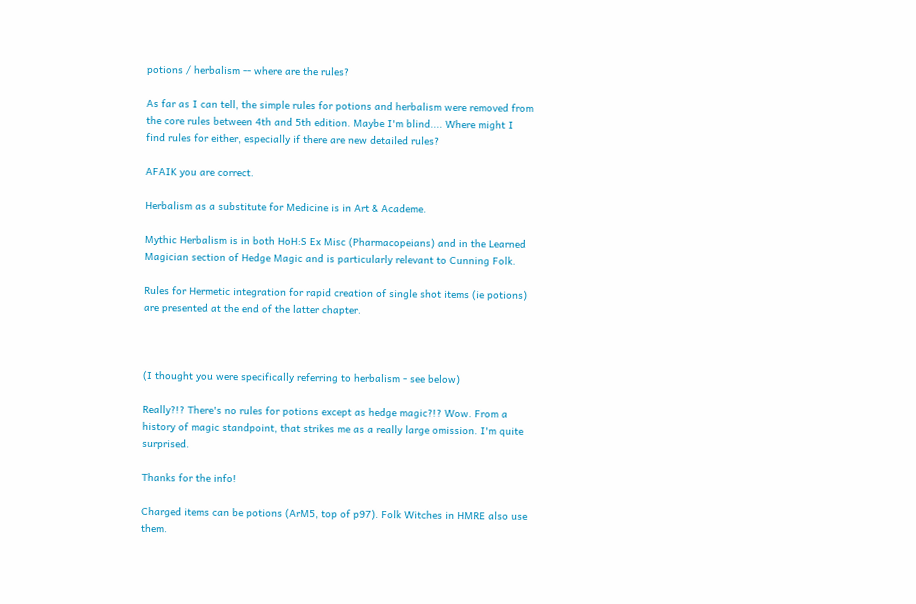potions / herbalism -- where are the rules?

As far as I can tell, the simple rules for potions and herbalism were removed from the core rules between 4th and 5th edition. Maybe I'm blind.... Where might I find rules for either, especially if there are new detailed rules?

AFAIK you are correct.

Herbalism as a substitute for Medicine is in Art & Academe.

Mythic Herbalism is in both HoH:S Ex Misc (Pharmacopeians) and in the Learned Magician section of Hedge Magic and is particularly relevant to Cunning Folk.

Rules for Hermetic integration for rapid creation of single shot items (ie potions) are presented at the end of the latter chapter.



(I thought you were specifically referring to herbalism - see below)

Really?!? There's no rules for potions except as hedge magic?!? Wow. From a history of magic standpoint, that strikes me as a really large omission. I'm quite surprised.

Thanks for the info!

Charged items can be potions (ArM5, top of p97). Folk Witches in HMRE also use them.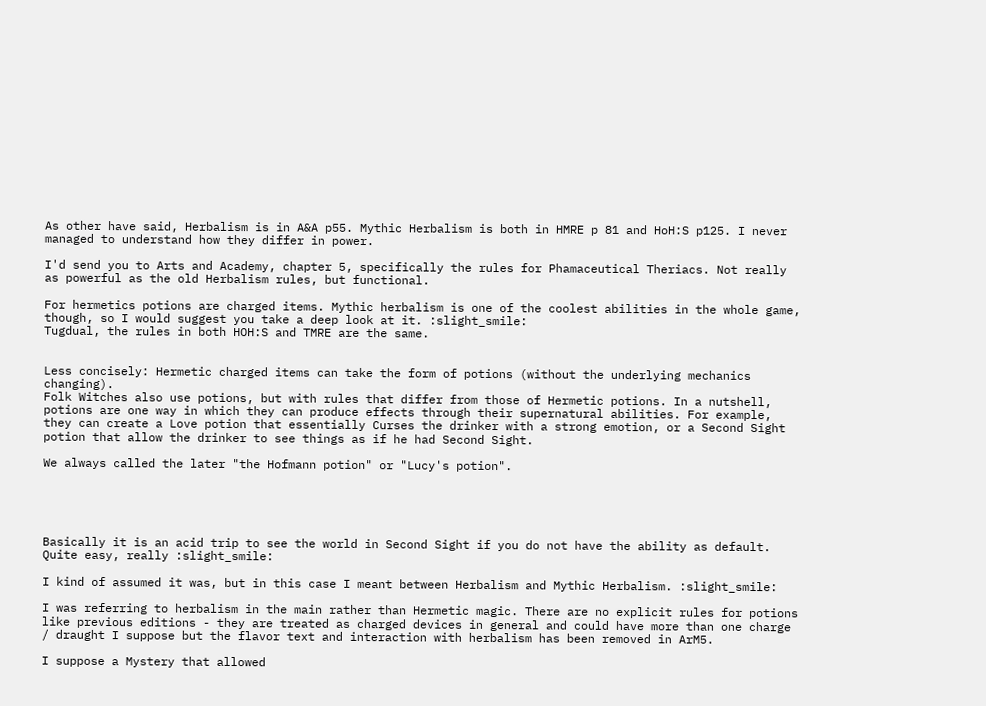As other have said, Herbalism is in A&A p55. Mythic Herbalism is both in HMRE p 81 and HoH:S p125. I never managed to understand how they differ in power.

I'd send you to Arts and Academy, chapter 5, specifically the rules for Phamaceutical Theriacs. Not really as powerful as the old Herbalism rules, but functional.

For hermetics potions are charged items. Mythic herbalism is one of the coolest abilities in the whole game, though, so I would suggest you take a deep look at it. :slight_smile:
Tugdual, the rules in both HOH:S and TMRE are the same.


Less concisely: Hermetic charged items can take the form of potions (without the underlying mechanics changing).
Folk Witches also use potions, but with rules that differ from those of Hermetic potions. In a nutshell, potions are one way in which they can produce effects through their supernatural abilities. For example, they can create a Love potion that essentially Curses the drinker with a strong emotion, or a Second Sight potion that allow the drinker to see things as if he had Second Sight.

We always called the later "the Hofmann potion" or "Lucy's potion".





Basically it is an acid trip to see the world in Second Sight if you do not have the ability as default. Quite easy, really :slight_smile:

I kind of assumed it was, but in this case I meant between Herbalism and Mythic Herbalism. :slight_smile:

I was referring to herbalism in the main rather than Hermetic magic. There are no explicit rules for potions like previous editions - they are treated as charged devices in general and could have more than one charge / draught I suppose but the flavor text and interaction with herbalism has been removed in ArM5.

I suppose a Mystery that allowed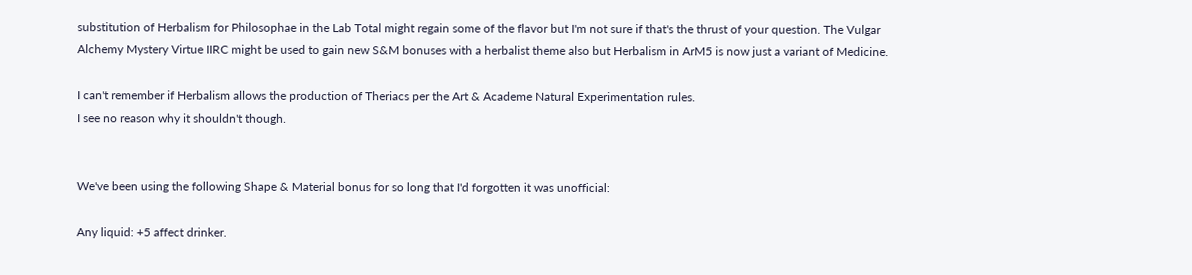substitution of Herbalism for Philosophae in the Lab Total might regain some of the flavor but I'm not sure if that's the thrust of your question. The Vulgar Alchemy Mystery Virtue IIRC might be used to gain new S&M bonuses with a herbalist theme also but Herbalism in ArM5 is now just a variant of Medicine.

I can't remember if Herbalism allows the production of Theriacs per the Art & Academe Natural Experimentation rules.
I see no reason why it shouldn't though.


We've been using the following Shape & Material bonus for so long that I'd forgotten it was unofficial:

Any liquid: +5 affect drinker.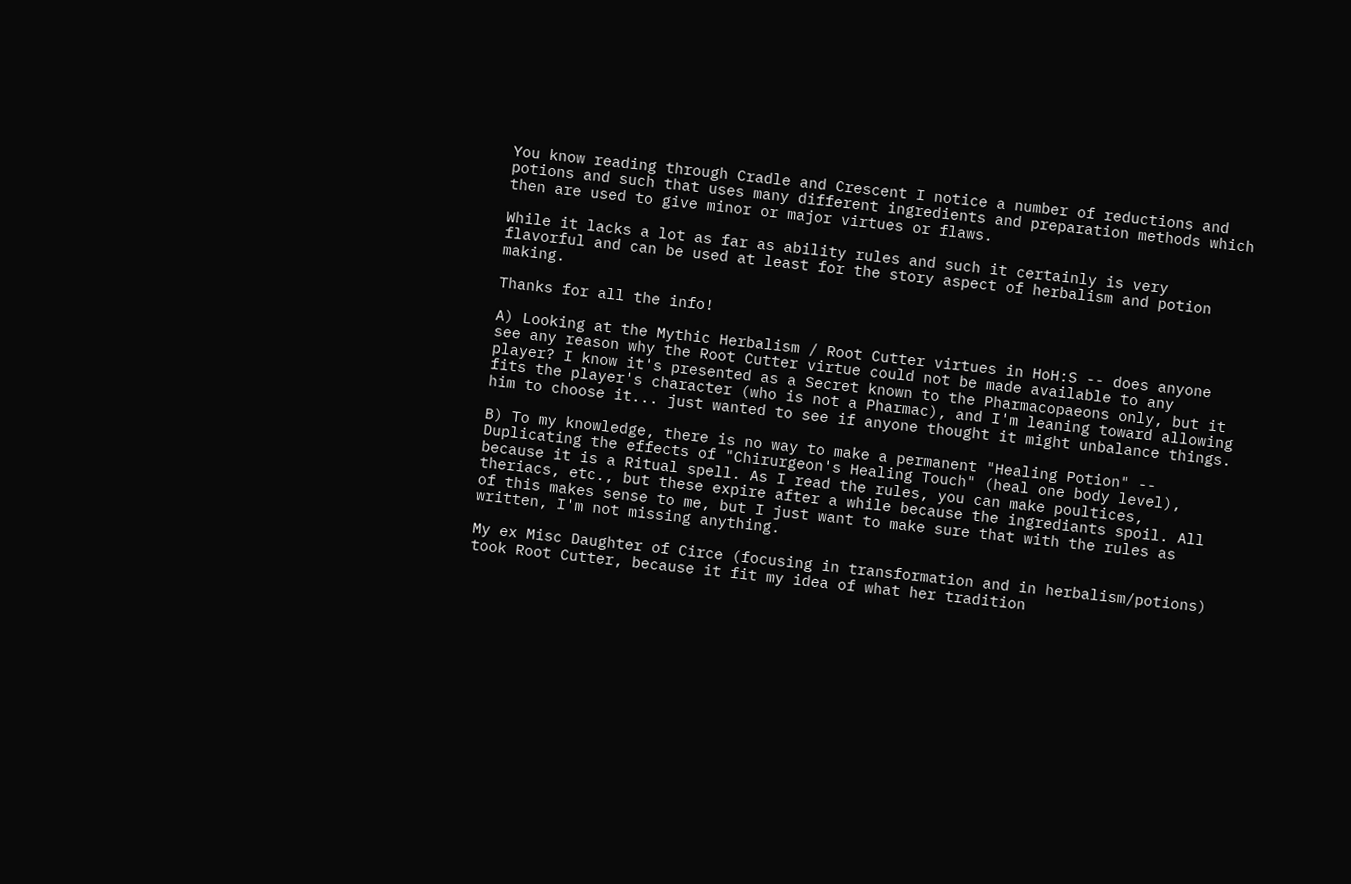You know reading through Cradle and Crescent I notice a number of reductions and potions and such that uses many different ingredients and preparation methods which then are used to give minor or major virtues or flaws.

While it lacks a lot as far as ability rules and such it certainly is very flavorful and can be used at least for the story aspect of herbalism and potion making.

Thanks for all the info!

A) Looking at the Mythic Herbalism / Root Cutter virtues in HoH:S -- does anyone see any reason why the Root Cutter virtue could not be made available to any player? I know it's presented as a Secret known to the Pharmacopaeons only, but it fits the player's character (who is not a Pharmac), and I'm leaning toward allowing him to choose it... just wanted to see if anyone thought it might unbalance things.

B) To my knowledge, there is no way to make a permanent "Healing Potion" -- Duplicating the effects of "Chirurgeon's Healing Touch" (heal one body level), because it is a Ritual spell. As I read the rules, you can make poultices, theriacs, etc., but these expire after a while because the ingrediants spoil. All of this makes sense to me, but I just want to make sure that with the rules as written, I'm not missing anything.

My ex Misc Daughter of Circe (focusing in transformation and in herbalism/potions) took Root Cutter, because it fit my idea of what her tradition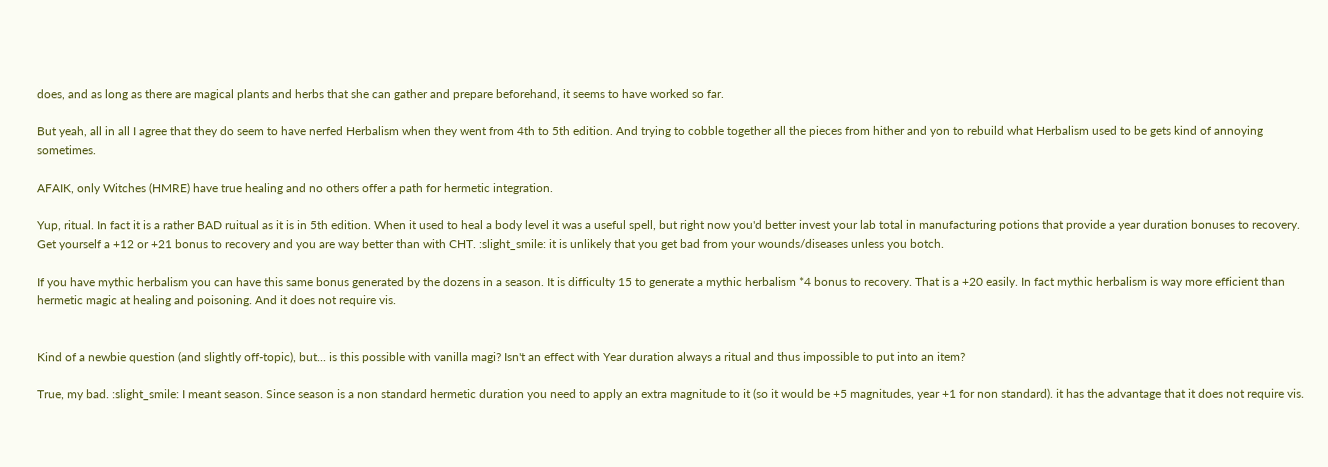does, and as long as there are magical plants and herbs that she can gather and prepare beforehand, it seems to have worked so far.

But yeah, all in all I agree that they do seem to have nerfed Herbalism when they went from 4th to 5th edition. And trying to cobble together all the pieces from hither and yon to rebuild what Herbalism used to be gets kind of annoying sometimes.

AFAIK, only Witches (HMRE) have true healing and no others offer a path for hermetic integration.

Yup, ritual. In fact it is a rather BAD ruitual as it is in 5th edition. When it used to heal a body level it was a useful spell, but right now you'd better invest your lab total in manufacturing potions that provide a year duration bonuses to recovery. Get yourself a +12 or +21 bonus to recovery and you are way better than with CHT. :slight_smile: it is unlikely that you get bad from your wounds/diseases unless you botch.

If you have mythic herbalism you can have this same bonus generated by the dozens in a season. It is difficulty 15 to generate a mythic herbalism *4 bonus to recovery. That is a +20 easily. In fact mythic herbalism is way more efficient than hermetic magic at healing and poisoning. And it does not require vis.


Kind of a newbie question (and slightly off-topic), but... is this possible with vanilla magi? Isn't an effect with Year duration always a ritual and thus impossible to put into an item?

True, my bad. :slight_smile: I meant season. Since season is a non standard hermetic duration you need to apply an extra magnitude to it (so it would be +5 magnitudes, year +1 for non standard). it has the advantage that it does not require vis.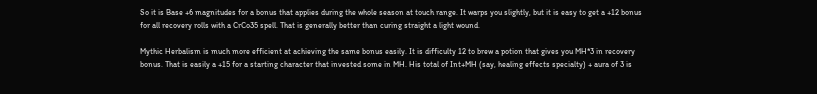So it is Base +6 magnitudes for a bonus that applies during the whole season at touch range. It warps you slightly, but it is easy to get a +12 bonus for all recovery rolls with a CrCo35 spell. That is generally better than curing straight a light wound.

Mythic Herbalism is much more efficient at achieving the same bonus easily. It is difficulty 12 to brew a potion that gives you MH*3 in recovery bonus. That is easily a +15 for a starting character that invested some in MH. His total of Int+MH (say, healing effects specialty) + aura of 3 is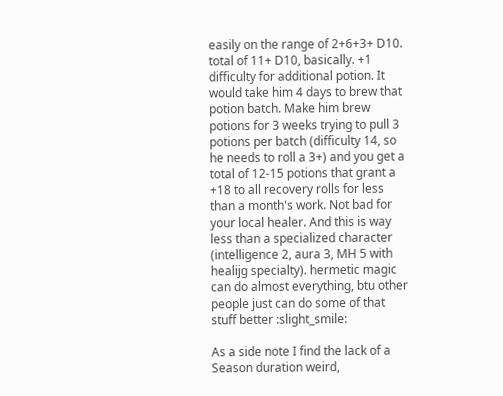easily on the range of 2+6+3+ D10. total of 11+ D10, basically. +1 difficulty for additional potion. It would take him 4 days to brew that potion batch. Make him brew potions for 3 weeks trying to pull 3 potions per batch (difficulty 14, so he needs to roll a 3+) and you get a total of 12-15 potions that grant a +18 to all recovery rolls for less than a month's work. Not bad for your local healer. And this is way less than a specialized character (intelligence 2, aura 3, MH 5 with healijg specialty). hermetic magic can do almost everything, btu other people just can do some of that stuff better :slight_smile:

As a side note I find the lack of a Season duration weird,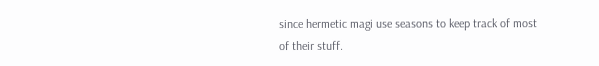since hermetic magi use seasons to keep track of most of their stuff.